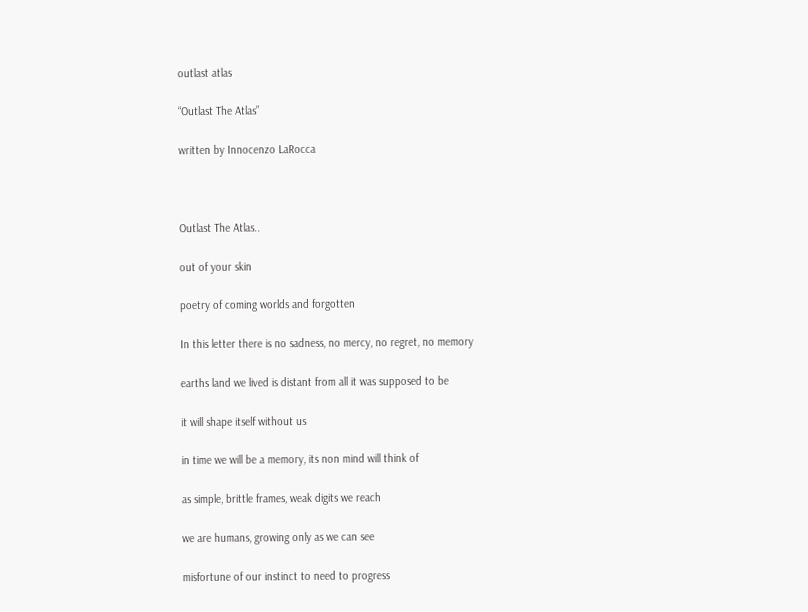outlast atlas

“Outlast The Atlas”

written by Innocenzo LaRocca



Outlast The Atlas..

out of your skin

poetry of coming worlds and forgotten

In this letter there is no sadness, no mercy, no regret, no memory

earths land we lived is distant from all it was supposed to be

it will shape itself without us

in time we will be a memory, its non mind will think of

as simple, brittle frames, weak digits we reach

we are humans, growing only as we can see

misfortune of our instinct to need to progress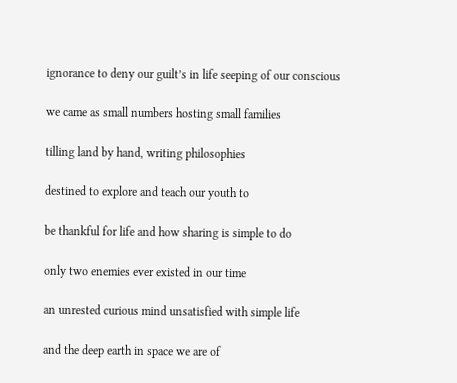ignorance to deny our guilt’s in life seeping of our conscious

we came as small numbers hosting small families

tilling land by hand, writing philosophies

destined to explore and teach our youth to

be thankful for life and how sharing is simple to do

only two enemies ever existed in our time

an unrested curious mind unsatisfied with simple life

and the deep earth in space we are of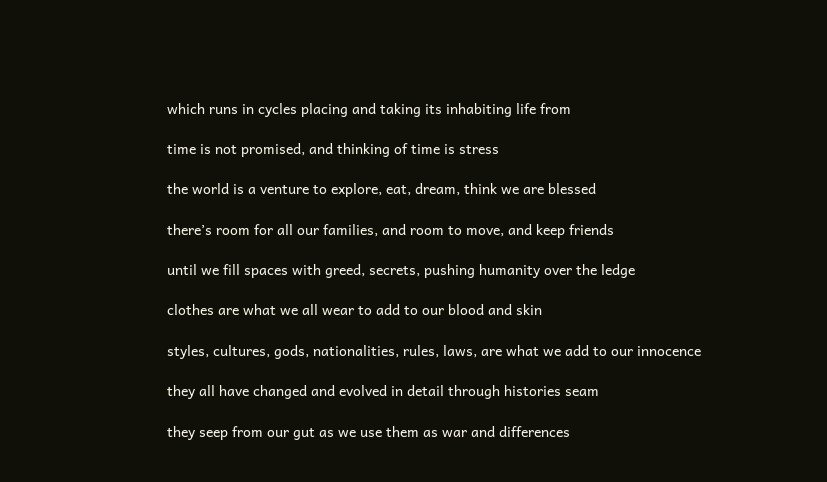which runs in cycles placing and taking its inhabiting life from

time is not promised, and thinking of time is stress

the world is a venture to explore, eat, dream, think we are blessed

there’s room for all our families, and room to move, and keep friends

until we fill spaces with greed, secrets, pushing humanity over the ledge

clothes are what we all wear to add to our blood and skin

styles, cultures, gods, nationalities, rules, laws, are what we add to our innocence

they all have changed and evolved in detail through histories seam

they seep from our gut as we use them as war and differences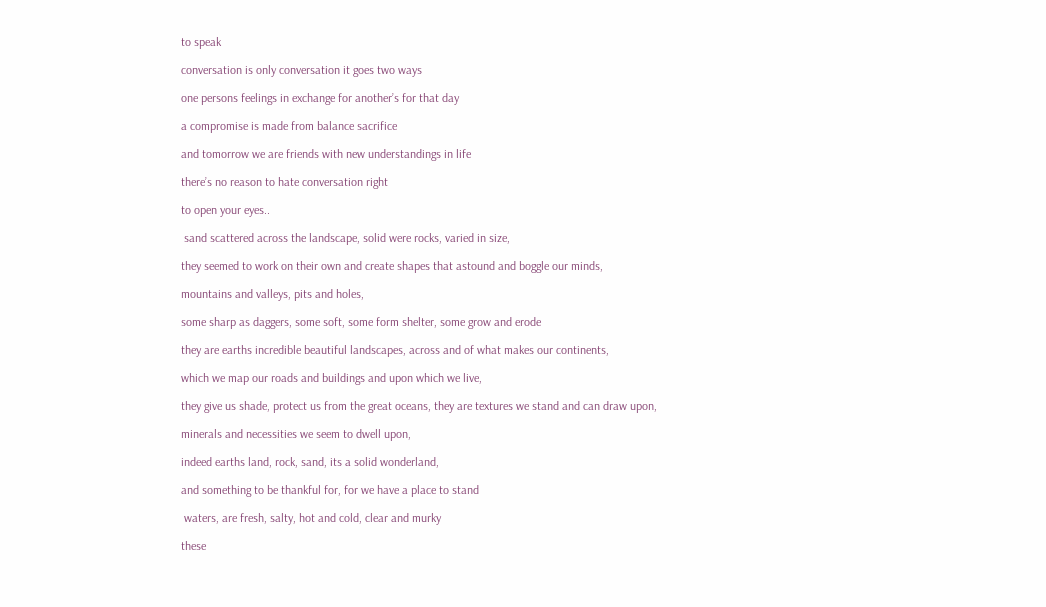to speak

conversation is only conversation it goes two ways

one persons feelings in exchange for another’s for that day

a compromise is made from balance sacrifice

and tomorrow we are friends with new understandings in life

there’s no reason to hate conversation right

to open your eyes..

 sand scattered across the landscape, solid were rocks, varied in size,

they seemed to work on their own and create shapes that astound and boggle our minds,

mountains and valleys, pits and holes,

some sharp as daggers, some soft, some form shelter, some grow and erode

they are earths incredible beautiful landscapes, across and of what makes our continents,

which we map our roads and buildings and upon which we live,

they give us shade, protect us from the great oceans, they are textures we stand and can draw upon,

minerals and necessities we seem to dwell upon,

indeed earths land, rock, sand, its a solid wonderland,

and something to be thankful for, for we have a place to stand

 waters, are fresh, salty, hot and cold, clear and murky

these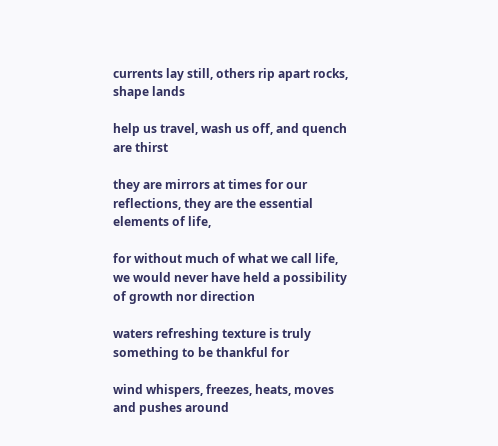currents lay still, others rip apart rocks, shape lands

help us travel, wash us off, and quench are thirst

they are mirrors at times for our reflections, they are the essential elements of life,

for without much of what we call life, we would never have held a possibility of growth nor direction

waters refreshing texture is truly something to be thankful for

wind whispers, freezes, heats, moves and pushes around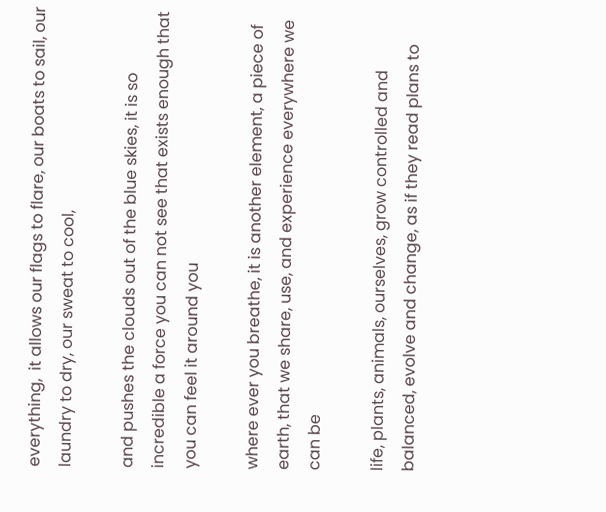everything,  it allows our flags to flare, our boats to sail, our laundry to dry, our sweat to cool,

and pushes the clouds out of the blue skies, it is so incredible a force you can not see that exists enough that you can feel it around you

where ever you breathe, it is another element, a piece of earth, that we share, use, and experience everywhere we can be

life, plants, animals, ourselves, grow controlled and balanced, evolve and change, as if they read plans to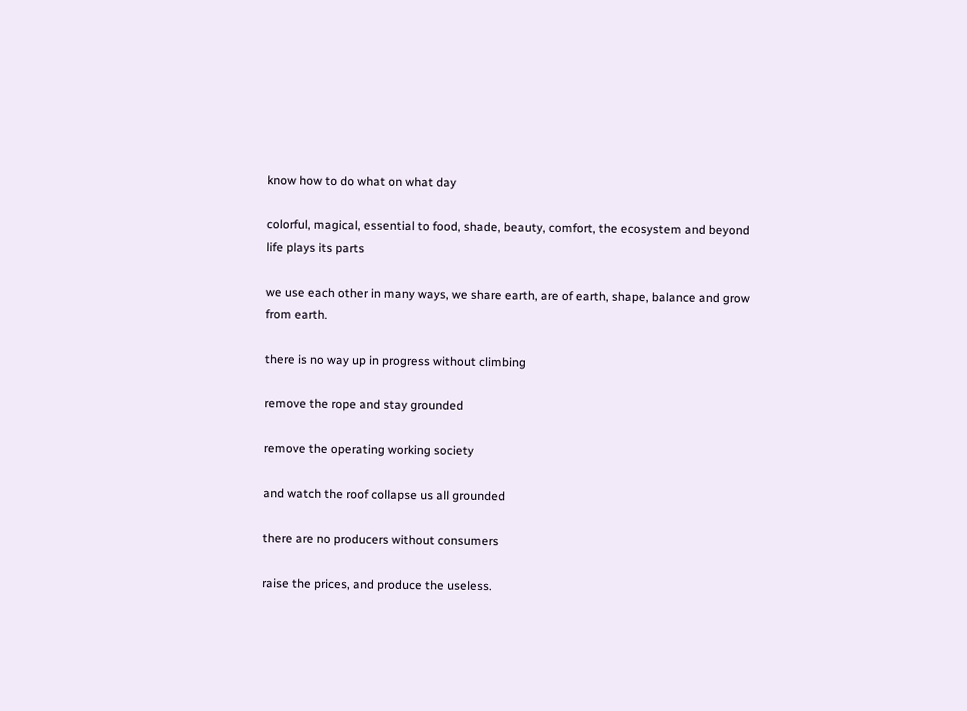know how to do what on what day

colorful, magical, essential to food, shade, beauty, comfort, the ecosystem and beyond life plays its parts

we use each other in many ways, we share earth, are of earth, shape, balance and grow from earth.

there is no way up in progress without climbing

remove the rope and stay grounded

remove the operating working society

and watch the roof collapse us all grounded

there are no producers without consumers

raise the prices, and produce the useless.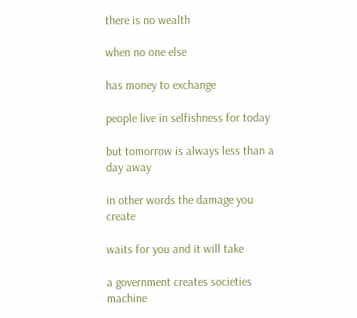there is no wealth

when no one else

has money to exchange

people live in selfishness for today

but tomorrow is always less than a day away

in other words the damage you create

waits for you and it will take

a government creates societies machine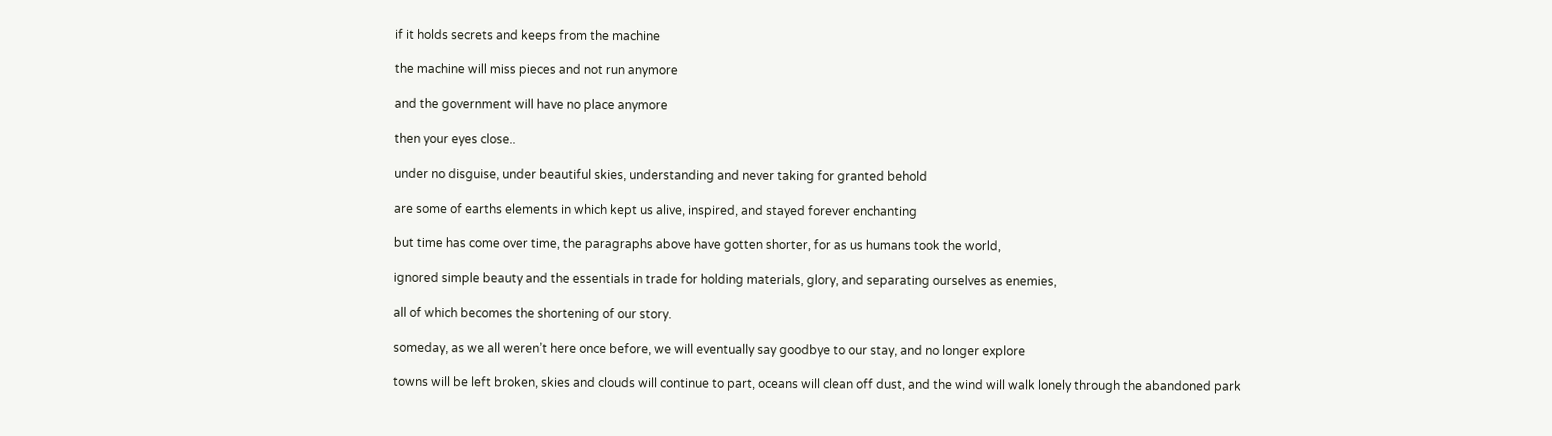if it holds secrets and keeps from the machine

the machine will miss pieces and not run anymore

and the government will have no place anymore

then your eyes close..

under no disguise, under beautiful skies, understanding and never taking for granted behold

are some of earths elements in which kept us alive, inspired, and stayed forever enchanting

but time has come over time, the paragraphs above have gotten shorter, for as us humans took the world,

ignored simple beauty and the essentials in trade for holding materials, glory, and separating ourselves as enemies,

all of which becomes the shortening of our story.

someday, as we all weren’t here once before, we will eventually say goodbye to our stay, and no longer explore

towns will be left broken, skies and clouds will continue to part, oceans will clean off dust, and the wind will walk lonely through the abandoned park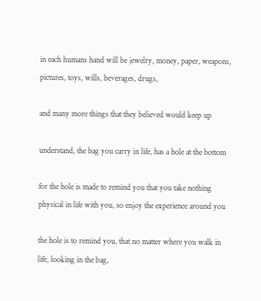in each humans hand will be jewelry, money, paper, weapons, pictures, toys, wills, beverages, drugs,

and many more things that they believed would keep up

understand, the bag you carry in life, has a hole at the bottom

for the hole is made to remind you that you take nothing physical in life with you, so enjoy the experience around you

the hole is to remind you, that no matter where you walk in life, looking in the bag,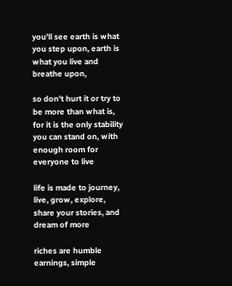you’ll see earth is what you step upon, earth is what you live and breathe upon,

so don’t hurt it or try to be more than what is, for it is the only stability you can stand on, with enough room for everyone to live

life is made to journey, live, grow, explore, share your stories, and dream of more

riches are humble earnings, simple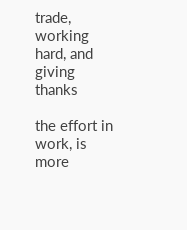trade, working hard, and giving thanks

the effort in work, is more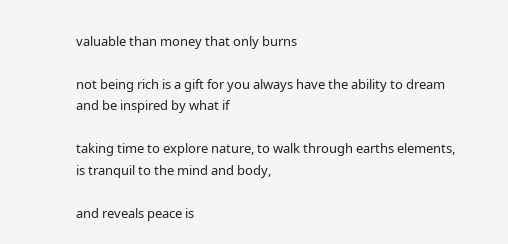valuable than money that only burns

not being rich is a gift for you always have the ability to dream and be inspired by what if

taking time to explore nature, to walk through earths elements, is tranquil to the mind and body,

and reveals peace is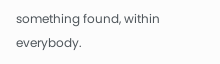something found, within everybody.